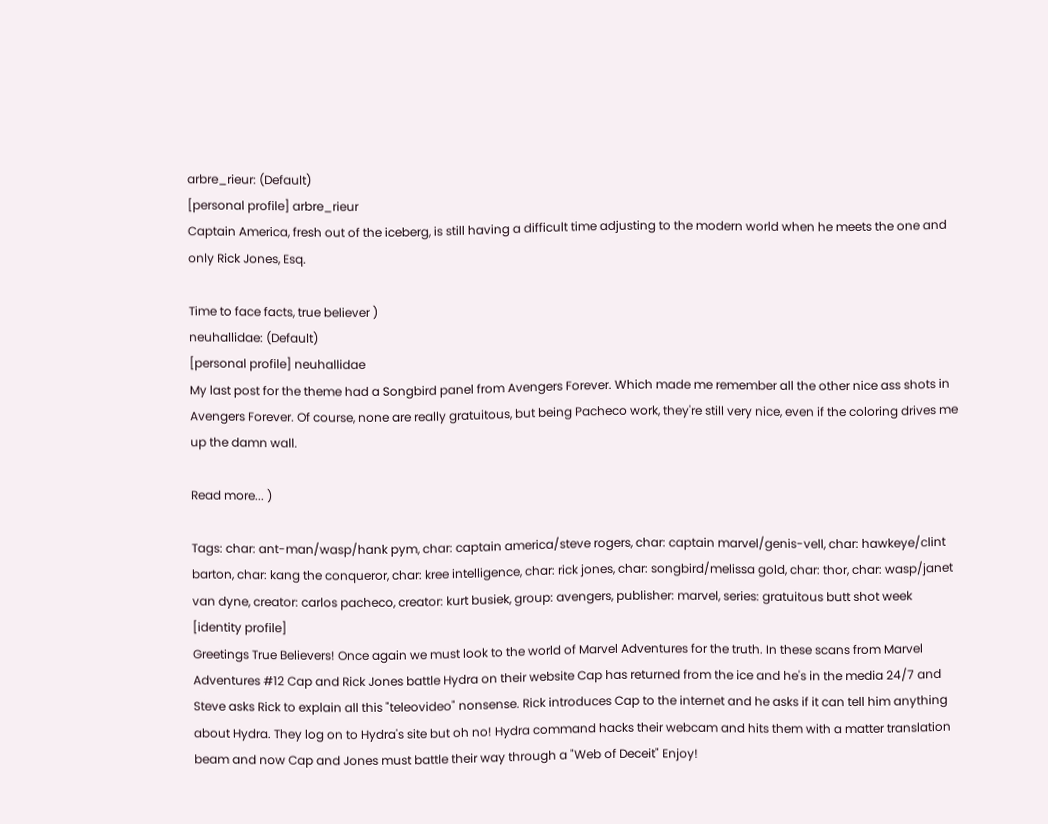arbre_rieur: (Default)
[personal profile] arbre_rieur
Captain America, fresh out of the iceberg, is still having a difficult time adjusting to the modern world when he meets the one and only Rick Jones, Esq.

Time to face facts, true believer )
neuhallidae: (Default)
[personal profile] neuhallidae
My last post for the theme had a Songbird panel from Avengers Forever. Which made me remember all the other nice ass shots in Avengers Forever. Of course, none are really gratuitous, but being Pacheco work, they're still very nice, even if the coloring drives me up the damn wall.

Read more... )

Tags: char: ant-man/wasp/hank pym, char: captain america/steve rogers, char: captain marvel/genis-vell, char: hawkeye/clint barton, char: kang the conqueror, char: kree intelligence, char: rick jones, char: songbird/melissa gold, char: thor, char: wasp/janet van dyne, creator: carlos pacheco, creator: kurt busiek, group: avengers, publisher: marvel, series: gratuitous butt shot week
[identity profile]
Greetings True Believers! Once again we must look to the world of Marvel Adventures for the truth. In these scans from Marvel Adventures #12 Cap and Rick Jones battle Hydra on their website Cap has returned from the ice and he's in the media 24/7 and Steve asks Rick to explain all this "teleovideo" nonsense. Rick introduces Cap to the internet and he asks if it can tell him anything about Hydra. They log on to Hydra's site but oh no! Hydra command hacks their webcam and hits them with a matter translation beam and now Cap and Jones must battle their way through a "Web of Deceit" Enjoy!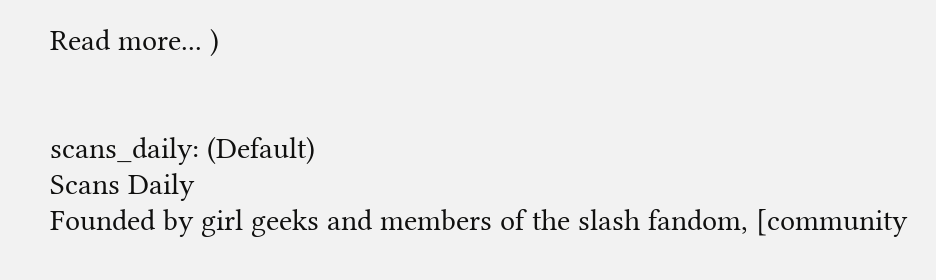Read more... )


scans_daily: (Default)
Scans Daily
Founded by girl geeks and members of the slash fandom, [community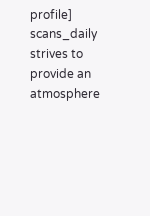profile] scans_daily strives to provide an atmosphere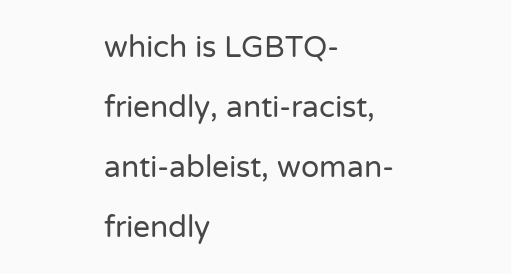which is LGBTQ-friendly, anti-racist, anti-ableist, woman-friendly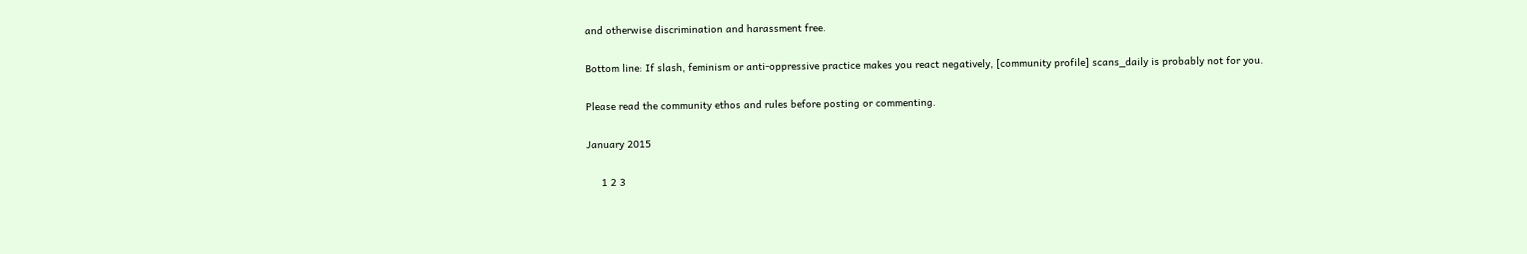and otherwise discrimination and harassment free.

Bottom line: If slash, feminism or anti-oppressive practice makes you react negatively, [community profile] scans_daily is probably not for you.

Please read the community ethos and rules before posting or commenting.

January 2015

     1 2 3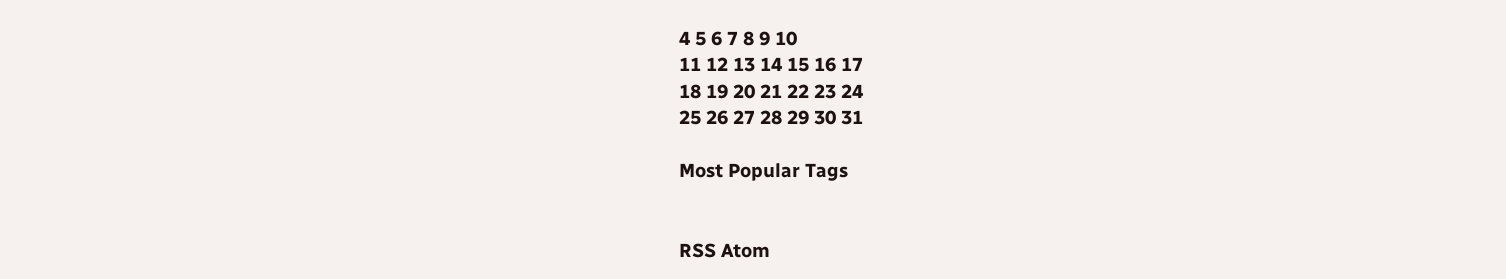4 5 6 7 8 9 10
11 12 13 14 15 16 17
18 19 20 21 22 23 24
25 26 27 28 29 30 31

Most Popular Tags


RSS Atom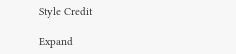Style Credit

Expand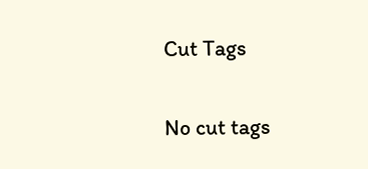Cut Tags

No cut tags